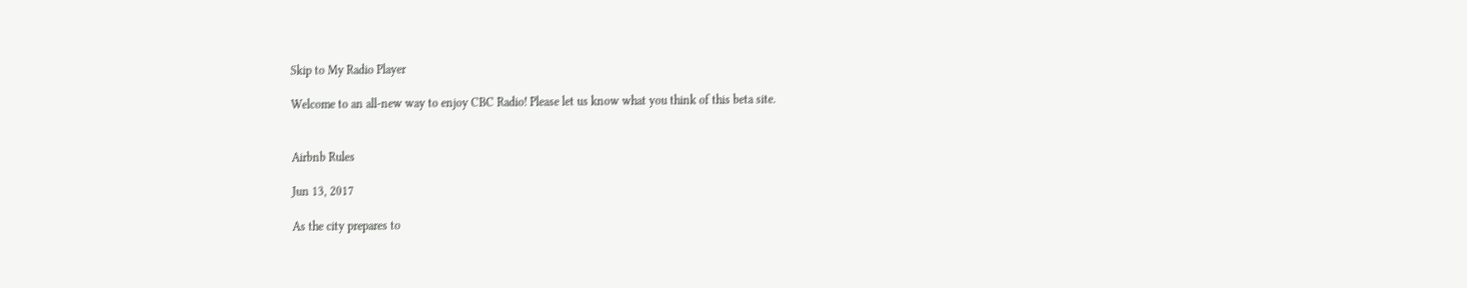Skip to My Radio Player

Welcome to an all-new way to enjoy CBC Radio! Please let us know what you think of this beta site.


Airbnb Rules

Jun 13, 2017

As the city prepares to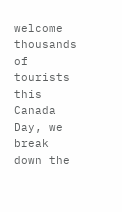welcome thousands of tourists this Canada Day, we break down the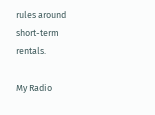rules around short-term rentals.

My Radio